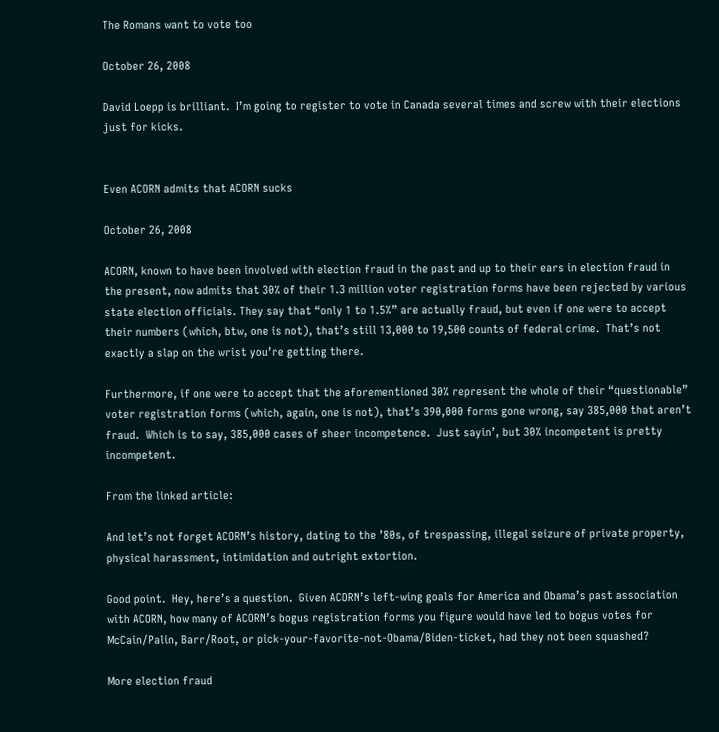The Romans want to vote too

October 26, 2008

David Loepp is brilliant.  I’m going to register to vote in Canada several times and screw with their elections just for kicks.


Even ACORN admits that ACORN sucks

October 26, 2008

ACORN, known to have been involved with election fraud in the past and up to their ears in election fraud in the present, now admits that 30% of their 1.3 million voter registration forms have been rejected by various state election officials. They say that “only 1 to 1.5%” are actually fraud, but even if one were to accept their numbers (which, btw, one is not), that’s still 13,000 to 19,500 counts of federal crime.  That’s not exactly a slap on the wrist you’re getting there.

Furthermore, if one were to accept that the aforementioned 30% represent the whole of their “questionable” voter registration forms (which, again, one is not), that’s 390,000 forms gone wrong, say 385,000 that aren’t fraud.  Which is to say, 385,000 cases of sheer incompetence.  Just sayin’, but 30% incompetent is pretty incompetent.

From the linked article:

And let’s not forget ACORN’s history, dating to the ’80s, of trespassing, illegal seizure of private property, physical harassment, intimidation and outright extortion.

Good point.  Hey, here’s a question.  Given ACORN’s left-wing goals for America and Obama’s past association with ACORN, how many of ACORN’s bogus registration forms you figure would have led to bogus votes for McCain/Palin, Barr/Root, or pick-your-favorite-not-Obama/Biden-ticket, had they not been squashed?

More election fraud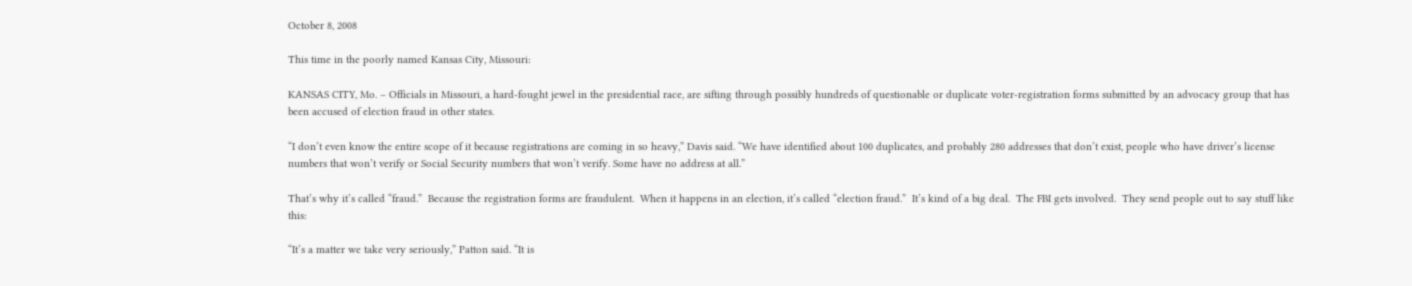October 8, 2008

This time in the poorly named Kansas City, Missouri:

KANSAS CITY, Mo. – Officials in Missouri, a hard-fought jewel in the presidential race, are sifting through possibly hundreds of questionable or duplicate voter-registration forms submitted by an advocacy group that has been accused of election fraud in other states.

“I don’t even know the entire scope of it because registrations are coming in so heavy,” Davis said. “We have identified about 100 duplicates, and probably 280 addresses that don’t exist, people who have driver’s license numbers that won’t verify or Social Security numbers that won’t verify. Some have no address at all.”

That’s why it’s called “fraud.”  Because the registration forms are fraudulent.  When it happens in an election, it’s called “election fraud.”  It’s kind of a big deal.  The FBI gets involved.  They send people out to say stuff like this:

“It’s a matter we take very seriously,” Patton said. “It is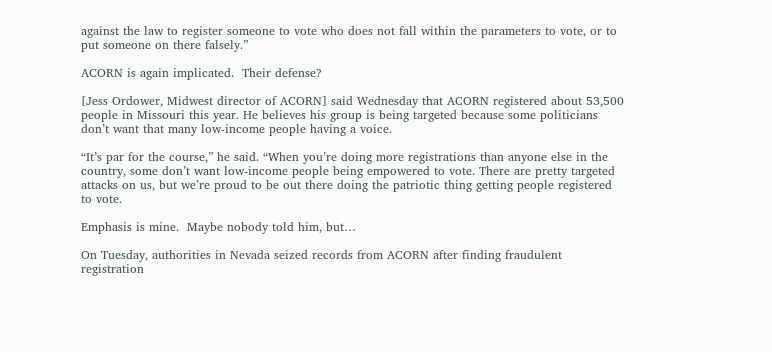against the law to register someone to vote who does not fall within the parameters to vote, or to put someone on there falsely.”

ACORN is again implicated.  Their defense?

[Jess Ordower, Midwest director of ACORN] said Wednesday that ACORN registered about 53,500 people in Missouri this year. He believes his group is being targeted because some politicians don’t want that many low-income people having a voice.

“It’s par for the course,” he said. “When you’re doing more registrations than anyone else in the country, some don’t want low-income people being empowered to vote. There are pretty targeted attacks on us, but we’re proud to be out there doing the patriotic thing getting people registered to vote.

Emphasis is mine.  Maybe nobody told him, but…

On Tuesday, authorities in Nevada seized records from ACORN after finding fraudulent registration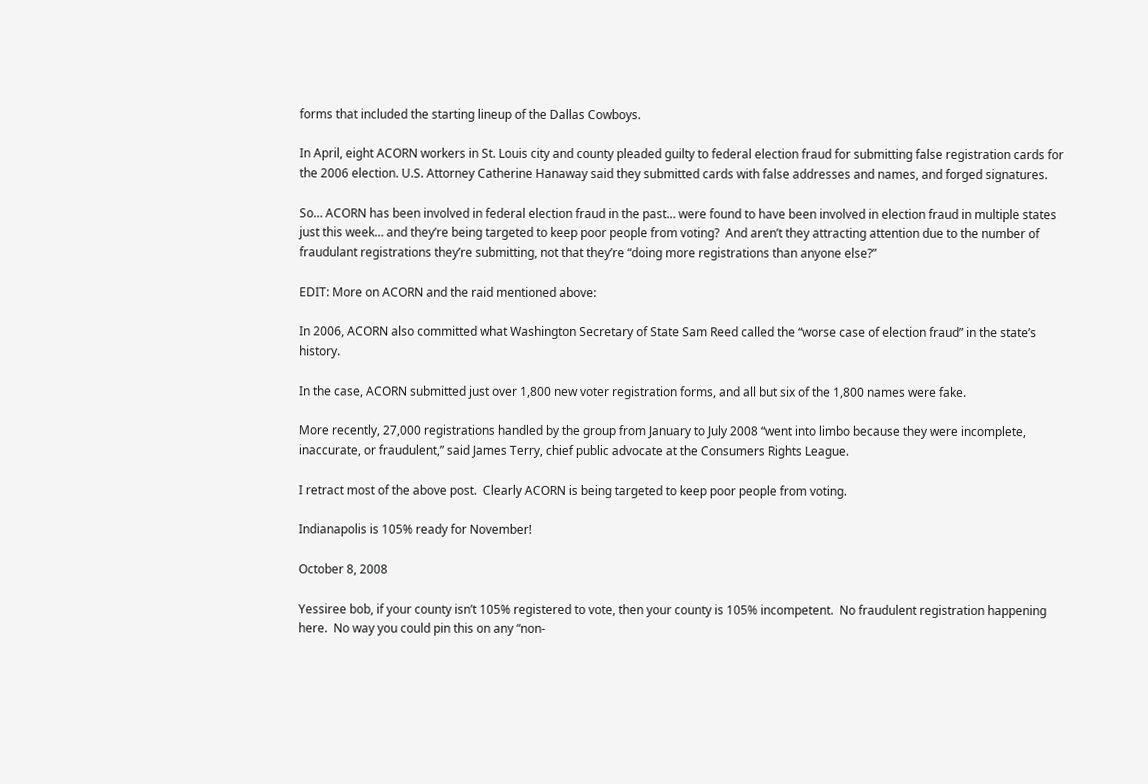forms that included the starting lineup of the Dallas Cowboys.

In April, eight ACORN workers in St. Louis city and county pleaded guilty to federal election fraud for submitting false registration cards for the 2006 election. U.S. Attorney Catherine Hanaway said they submitted cards with false addresses and names, and forged signatures.

So… ACORN has been involved in federal election fraud in the past… were found to have been involved in election fraud in multiple states just this week… and they’re being targeted to keep poor people from voting?  And aren’t they attracting attention due to the number of fraudulant registrations they’re submitting, not that they’re “doing more registrations than anyone else?”

EDIT: More on ACORN and the raid mentioned above:

In 2006, ACORN also committed what Washington Secretary of State Sam Reed called the “worse case of election fraud” in the state’s history.

In the case, ACORN submitted just over 1,800 new voter registration forms, and all but six of the 1,800 names were fake.

More recently, 27,000 registrations handled by the group from January to July 2008 “went into limbo because they were incomplete, inaccurate, or fraudulent,” said James Terry, chief public advocate at the Consumers Rights League.

I retract most of the above post.  Clearly ACORN is being targeted to keep poor people from voting.

Indianapolis is 105% ready for November!

October 8, 2008

Yessiree bob, if your county isn’t 105% registered to vote, then your county is 105% incompetent.  No fraudulent registration happening here.  No way you could pin this on any “non-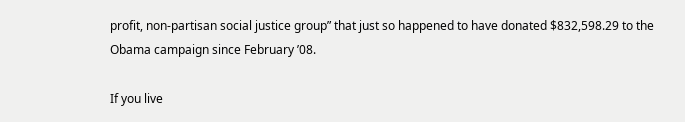profit, non-partisan social justice group” that just so happened to have donated $832,598.29 to the Obama campaign since February ’08.

If you live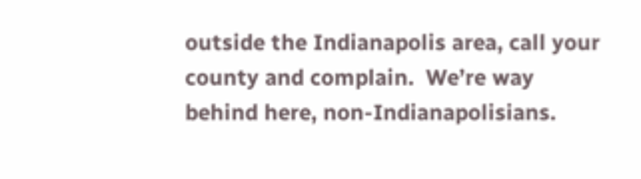outside the Indianapolis area, call your county and complain.  We’re way behind here, non-Indianapolisians.